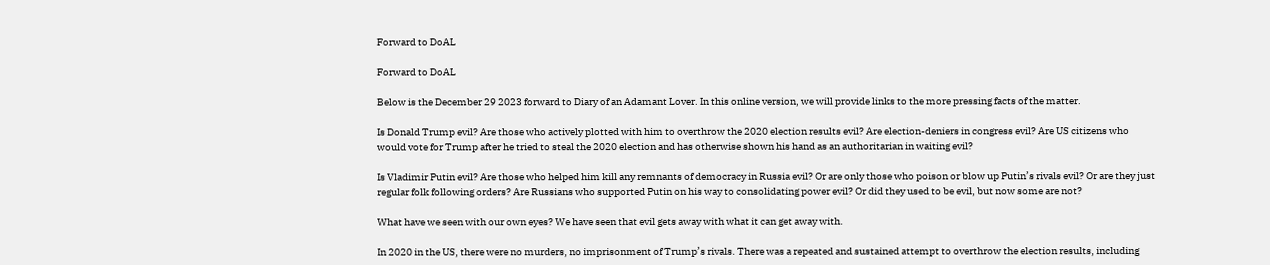Forward to DoAL

Forward to DoAL

Below is the December 29 2023 forward to Diary of an Adamant Lover. In this online version, we will provide links to the more pressing facts of the matter.

Is Donald Trump evil? Are those who actively plotted with him to overthrow the 2020 election results evil? Are election-deniers in congress evil? Are US citizens who would vote for Trump after he tried to steal the 2020 election and has otherwise shown his hand as an authoritarian in waiting evil?

Is Vladimir Putin evil? Are those who helped him kill any remnants of democracy in Russia evil? Or are only those who poison or blow up Putin’s rivals evil? Or are they just regular folk following orders? Are Russians who supported Putin on his way to consolidating power evil? Or did they used to be evil, but now some are not?

What have we seen with our own eyes? We have seen that evil gets away with what it can get away with.

In 2020 in the US, there were no murders, no imprisonment of Trump’s rivals. There was a repeated and sustained attempt to overthrow the election results, including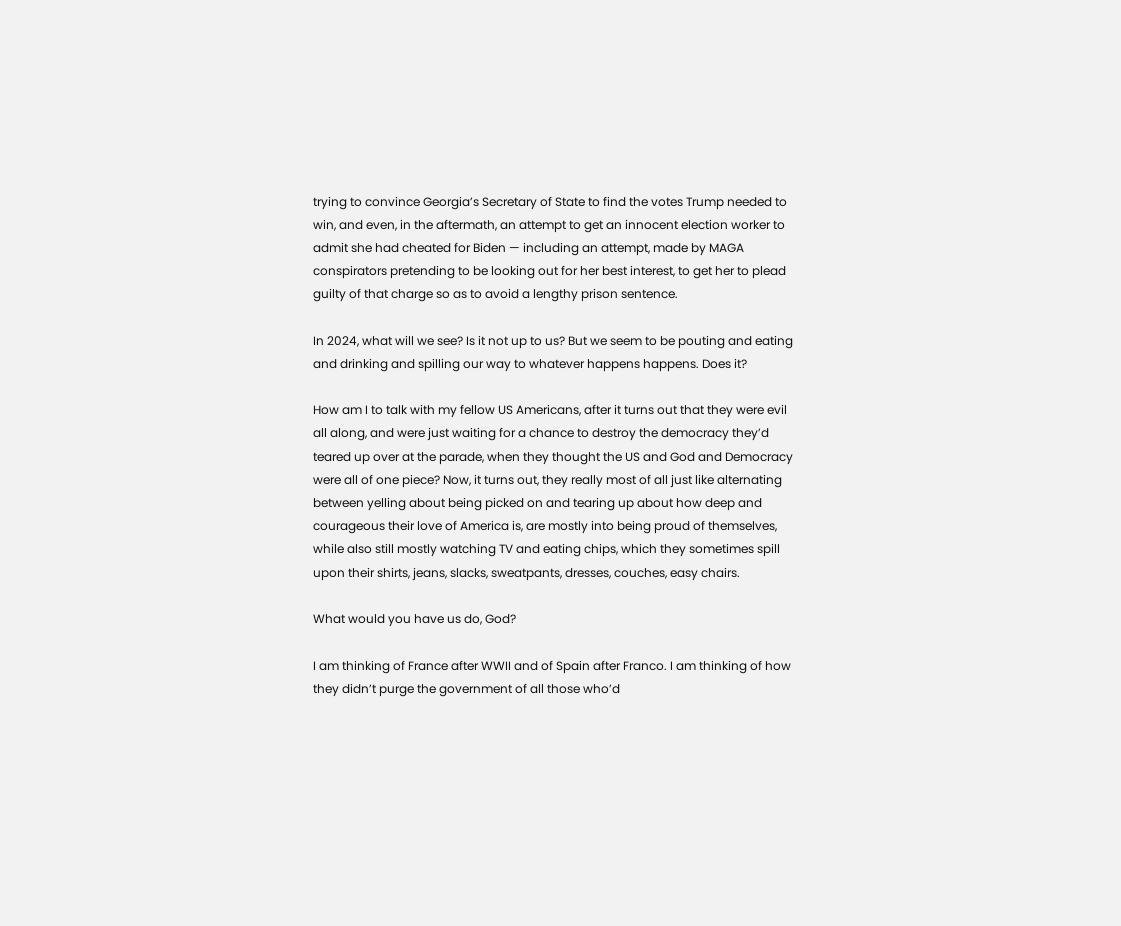trying to convince Georgia’s Secretary of State to find the votes Trump needed to win, and even, in the aftermath, an attempt to get an innocent election worker to admit she had cheated for Biden — including an attempt, made by MAGA conspirators pretending to be looking out for her best interest, to get her to plead guilty of that charge so as to avoid a lengthy prison sentence.

In 2024, what will we see? Is it not up to us? But we seem to be pouting and eating and drinking and spilling our way to whatever happens happens. Does it?

How am I to talk with my fellow US Americans, after it turns out that they were evil all along, and were just waiting for a chance to destroy the democracy they’d teared up over at the parade, when they thought the US and God and Democracy were all of one piece? Now, it turns out, they really most of all just like alternating between yelling about being picked on and tearing up about how deep and courageous their love of America is, are mostly into being proud of themselves, while also still mostly watching TV and eating chips, which they sometimes spill upon their shirts, jeans, slacks, sweatpants, dresses, couches, easy chairs.

What would you have us do, God?

I am thinking of France after WWII and of Spain after Franco. I am thinking of how they didn’t purge the government of all those who’d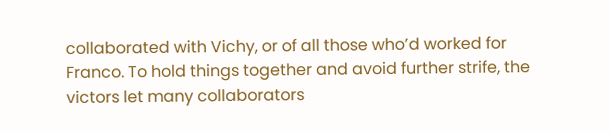collaborated with Vichy, or of all those who’d worked for Franco. To hold things together and avoid further strife, the victors let many collaborators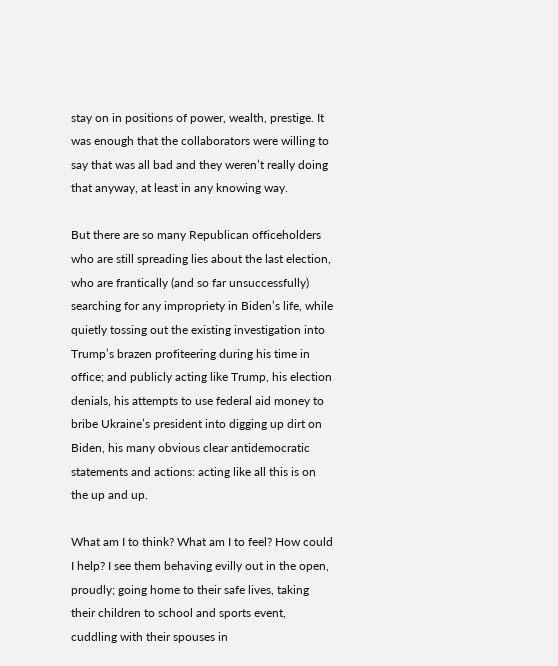stay on in positions of power, wealth, prestige. It was enough that the collaborators were willing to say that was all bad and they weren’t really doing that anyway, at least in any knowing way.

But there are so many Republican officeholders who are still spreading lies about the last election, who are frantically (and so far unsuccessfully) searching for any impropriety in Biden’s life, while quietly tossing out the existing investigation into Trump’s brazen profiteering during his time in office; and publicly acting like Trump, his election denials, his attempts to use federal aid money to bribe Ukraine’s president into digging up dirt on Biden, his many obvious clear antidemocratic statements and actions: acting like all this is on the up and up.

What am I to think? What am I to feel? How could I help? I see them behaving evilly out in the open, proudly; going home to their safe lives, taking their children to school and sports event, cuddling with their spouses in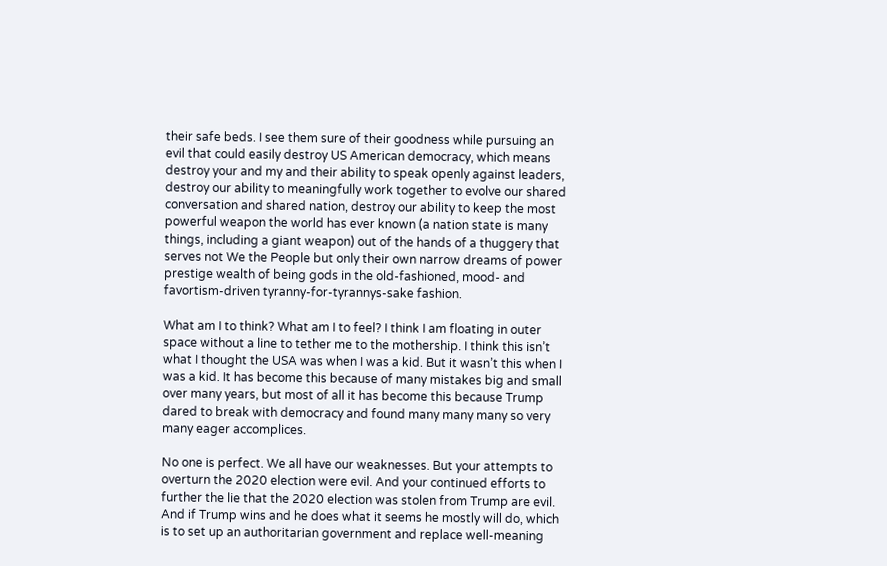their safe beds. I see them sure of their goodness while pursuing an evil that could easily destroy US American democracy, which means destroy your and my and their ability to speak openly against leaders, destroy our ability to meaningfully work together to evolve our shared conversation and shared nation, destroy our ability to keep the most powerful weapon the world has ever known (a nation state is many things, including a giant weapon) out of the hands of a thuggery that serves not We the People but only their own narrow dreams of power prestige wealth of being gods in the old-fashioned, mood- and favortism-driven tyranny-for-tyrannys-sake fashion.

What am I to think? What am I to feel? I think I am floating in outer space without a line to tether me to the mothership. I think this isn’t what I thought the USA was when I was a kid. But it wasn’t this when I was a kid. It has become this because of many mistakes big and small over many years, but most of all it has become this because Trump dared to break with democracy and found many many many so very many eager accomplices.

No one is perfect. We all have our weaknesses. But your attempts to overturn the 2020 election were evil. And your continued efforts to further the lie that the 2020 election was stolen from Trump are evil. And if Trump wins and he does what it seems he mostly will do, which is to set up an authoritarian government and replace well-meaning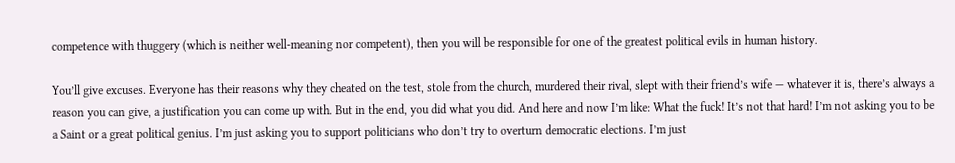competence with thuggery (which is neither well-meaning nor competent), then you will be responsible for one of the greatest political evils in human history.

You’ll give excuses. Everyone has their reasons why they cheated on the test, stole from the church, murdered their rival, slept with their friend’s wife — whatever it is, there’s always a reason you can give, a justification you can come up with. But in the end, you did what you did. And here and now I’m like: What the fuck! It’s not that hard! I’m not asking you to be a Saint or a great political genius. I’m just asking you to support politicians who don’t try to overturn democratic elections. I’m just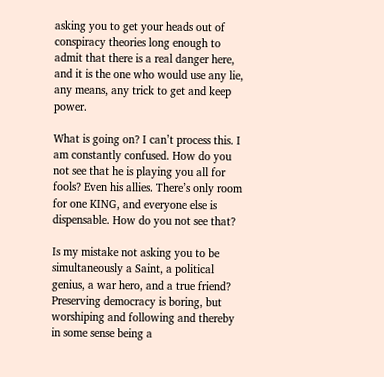asking you to get your heads out of conspiracy theories long enough to admit that there is a real danger here, and it is the one who would use any lie, any means, any trick to get and keep power.

What is going on? I can’t process this. I am constantly confused. How do you not see that he is playing you all for fools? Even his allies. There’s only room for one KING, and everyone else is dispensable. How do you not see that?

Is my mistake not asking you to be simultaneously a Saint, a political genius, a war hero, and a true friend? Preserving democracy is boring, but worshiping and following and thereby in some sense being a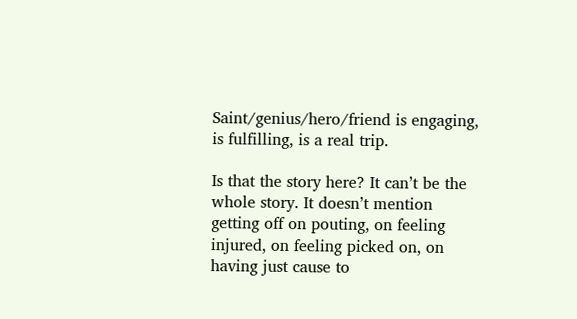Saint/genius/hero/friend is engaging, is fulfilling, is a real trip.

Is that the story here? It can’t be the whole story. It doesn’t mention getting off on pouting, on feeling injured, on feeling picked on, on having just cause to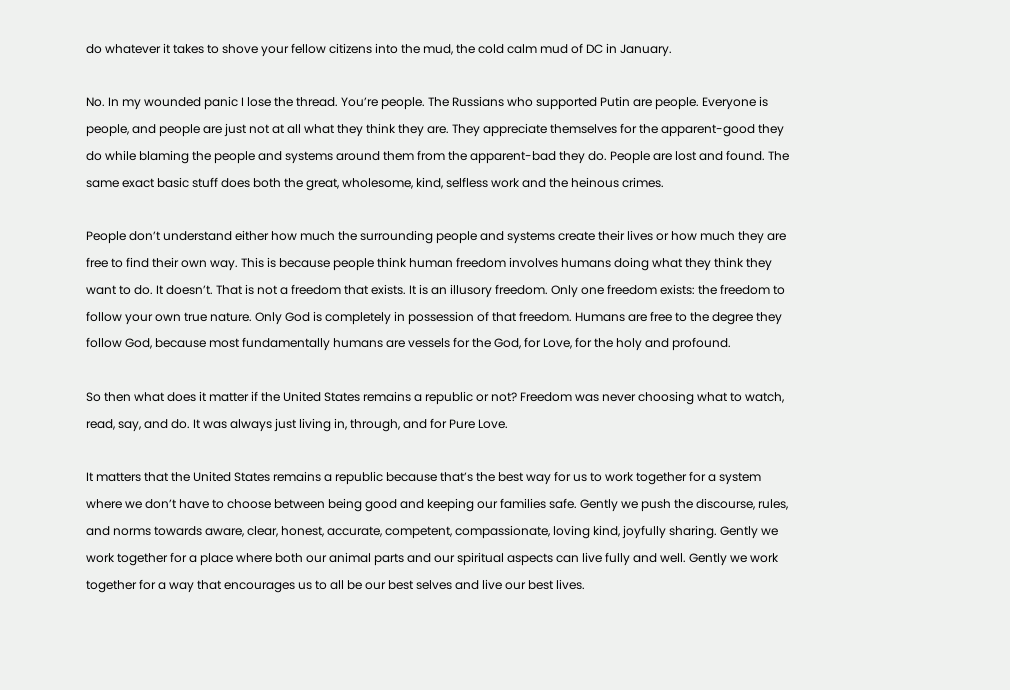do whatever it takes to shove your fellow citizens into the mud, the cold calm mud of DC in January.

No. In my wounded panic I lose the thread. You’re people. The Russians who supported Putin are people. Everyone is people, and people are just not at all what they think they are. They appreciate themselves for the apparent-good they do while blaming the people and systems around them from the apparent-bad they do. People are lost and found. The same exact basic stuff does both the great, wholesome, kind, selfless work and the heinous crimes.

People don’t understand either how much the surrounding people and systems create their lives or how much they are free to find their own way. This is because people think human freedom involves humans doing what they think they want to do. It doesn’t. That is not a freedom that exists. It is an illusory freedom. Only one freedom exists: the freedom to follow your own true nature. Only God is completely in possession of that freedom. Humans are free to the degree they follow God, because most fundamentally humans are vessels for the God, for Love, for the holy and profound.

So then what does it matter if the United States remains a republic or not? Freedom was never choosing what to watch, read, say, and do. It was always just living in, through, and for Pure Love.

It matters that the United States remains a republic because that’s the best way for us to work together for a system where we don’t have to choose between being good and keeping our families safe. Gently we push the discourse, rules, and norms towards aware, clear, honest, accurate, competent, compassionate, loving kind, joyfully sharing. Gently we work together for a place where both our animal parts and our spiritual aspects can live fully and well. Gently we work together for a way that encourages us to all be our best selves and live our best lives.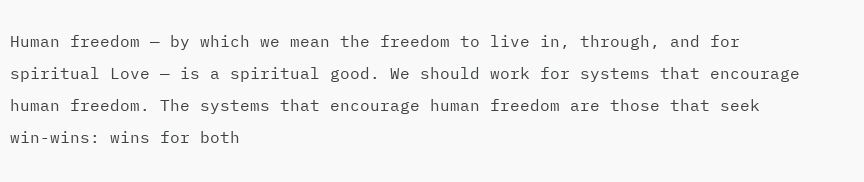Human freedom — by which we mean the freedom to live in, through, and for spiritual Love — is a spiritual good. We should work for systems that encourage human freedom. The systems that encourage human freedom are those that seek win-wins: wins for both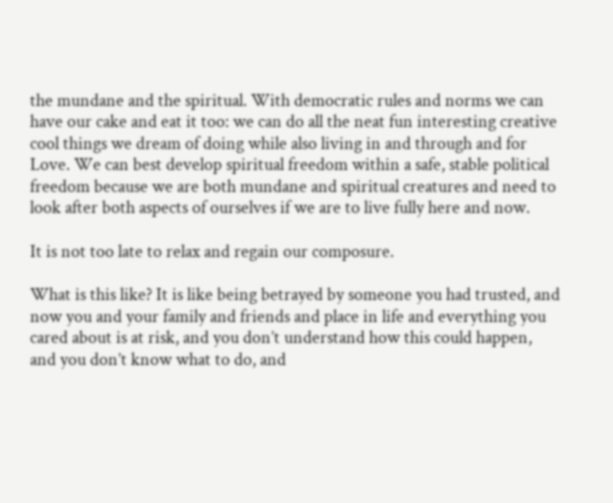the mundane and the spiritual. With democratic rules and norms we can have our cake and eat it too: we can do all the neat fun interesting creative cool things we dream of doing while also living in and through and for Love. We can best develop spiritual freedom within a safe, stable political freedom because we are both mundane and spiritual creatures and need to look after both aspects of ourselves if we are to live fully here and now.

It is not too late to relax and regain our composure.

What is this like? It is like being betrayed by someone you had trusted, and now you and your family and friends and place in life and everything you cared about is at risk, and you don’t understand how this could happen, and you don’t know what to do, and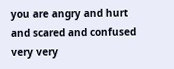you are angry and hurt and scared and confused very very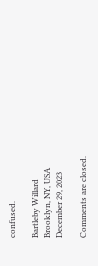confused.

Bartleby Willard
Brooklyn, NY, USA
December 29, 2023

Comments are closed.